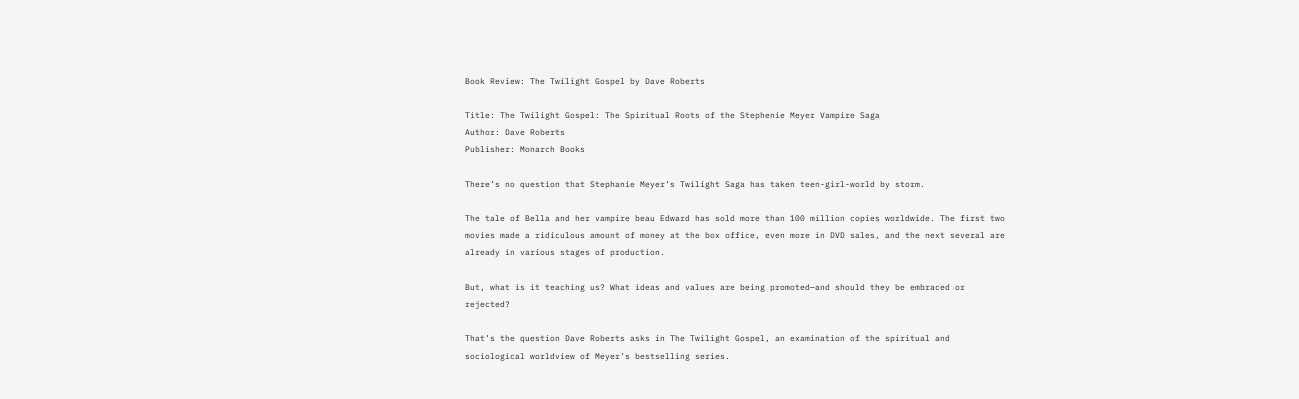Book Review: The Twilight Gospel by Dave Roberts

Title: The Twilight Gospel: The Spiritual Roots of the Stephenie Meyer Vampire Saga
Author: Dave Roberts
Publisher: Monarch Books

There’s no question that Stephanie Meyer’s Twilight Saga has taken teen-girl-world by storm.

The tale of Bella and her vampire beau Edward has sold more than 100 million copies worldwide. The first two movies made a ridiculous amount of money at the box office, even more in DVD sales, and the next several are already in various stages of production.

But, what is it teaching us? What ideas and values are being promoted—and should they be embraced or rejected?

That’s the question Dave Roberts asks in The Twilight Gospel, an examination of the spiritual and sociological worldview of Meyer’s bestselling series.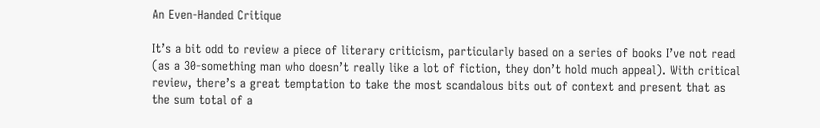An Even-Handed Critique

It’s a bit odd to review a piece of literary criticism, particularly based on a series of books I’ve not read (as a 30-something man who doesn’t really like a lot of fiction, they don’t hold much appeal). With critical review, there’s a great temptation to take the most scandalous bits out of context and present that as the sum total of a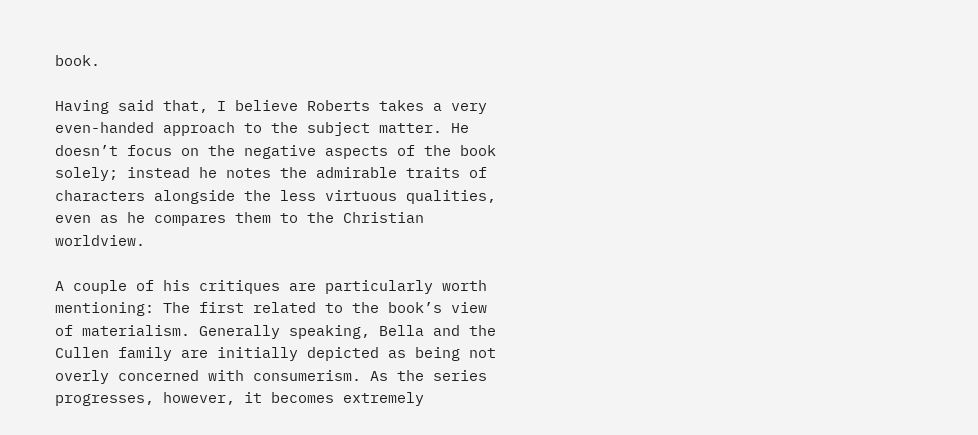book.

Having said that, I believe Roberts takes a very even-handed approach to the subject matter. He doesn’t focus on the negative aspects of the book solely; instead he notes the admirable traits of characters alongside the less virtuous qualities, even as he compares them to the Christian worldview.

A couple of his critiques are particularly worth mentioning: The first related to the book’s view of materialism. Generally speaking, Bella and the Cullen family are initially depicted as being not overly concerned with consumerism. As the series progresses, however, it becomes extremely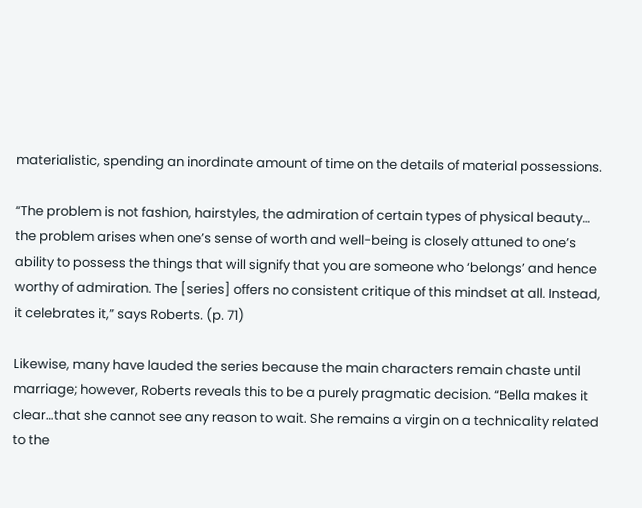materialistic, spending an inordinate amount of time on the details of material possessions.

“The problem is not fashion, hairstyles, the admiration of certain types of physical beauty… the problem arises when one’s sense of worth and well-being is closely attuned to one’s ability to possess the things that will signify that you are someone who ‘belongs’ and hence worthy of admiration. The [series] offers no consistent critique of this mindset at all. Instead, it celebrates it,” says Roberts. (p. 71)

Likewise, many have lauded the series because the main characters remain chaste until marriage; however, Roberts reveals this to be a purely pragmatic decision. “Bella makes it clear…that she cannot see any reason to wait. She remains a virgin on a technicality related to the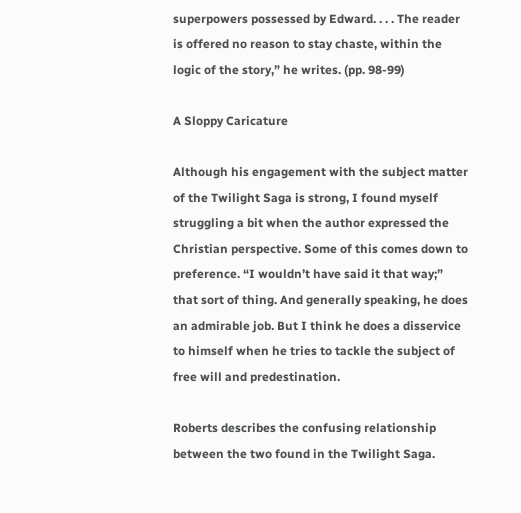superpowers possessed by Edward. . . . The reader is offered no reason to stay chaste, within the logic of the story,” he writes. (pp. 98-99)

A Sloppy Caricature

Although his engagement with the subject matter of the Twilight Saga is strong, I found myself struggling a bit when the author expressed the Christian perspective. Some of this comes down to preference. “I wouldn’t have said it that way;” that sort of thing. And generally speaking, he does an admirable job. But I think he does a disservice to himself when he tries to tackle the subject of free will and predestination.

Roberts describes the confusing relationship between the two found in the Twilight Saga.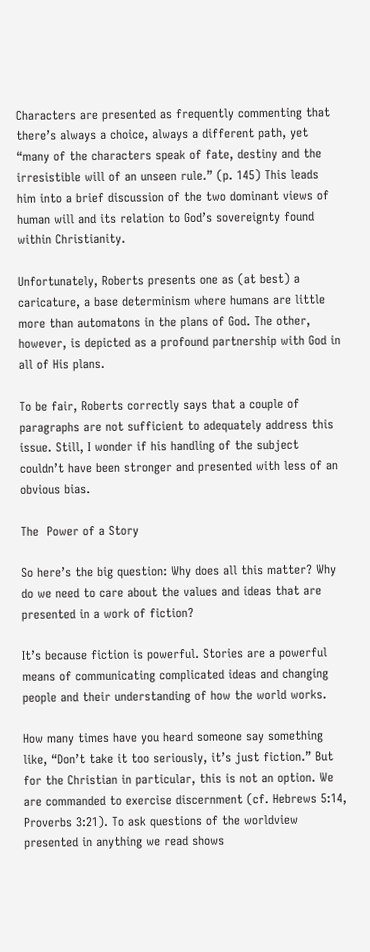Characters are presented as frequently commenting that there’s always a choice, always a different path, yet “many of the characters speak of fate, destiny and the irresistible will of an unseen rule.” (p. 145) This leads him into a brief discussion of the two dominant views of human will and its relation to God’s sovereignty found within Christianity.

Unfortunately, Roberts presents one as (at best) a caricature, a base determinism where humans are little more than automatons in the plans of God. The other, however, is depicted as a profound partnership with God in all of His plans.

To be fair, Roberts correctly says that a couple of paragraphs are not sufficient to adequately address this issue. Still, I wonder if his handling of the subject couldn’t have been stronger and presented with less of an obvious bias.

The  Power of a Story

So here’s the big question: Why does all this matter? Why do we need to care about the values and ideas that are presented in a work of fiction?

It’s because fiction is powerful. Stories are a powerful means of communicating complicated ideas and changing people and their understanding of how the world works.

How many times have you heard someone say something like, “Don’t take it too seriously, it’s just fiction.” But for the Christian in particular, this is not an option. We are commanded to exercise discernment (cf. Hebrews 5:14, Proverbs 3:21). To ask questions of the worldview presented in anything we read shows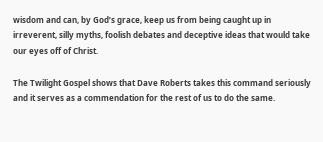wisdom and can, by God’s grace, keep us from being caught up in irreverent, silly myths, foolish debates and deceptive ideas that would take our eyes off of Christ.

The Twilight Gospel shows that Dave Roberts takes this command seriously and it serves as a commendation for the rest of us to do the same.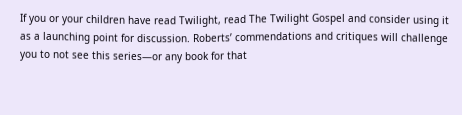If you or your children have read Twilight, read The Twilight Gospel and consider using it as a launching point for discussion. Roberts’ commendations and critiques will challenge you to not see this series—or any book for that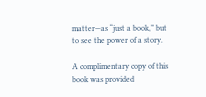matter—as “just a book,” but to see the power of a story.

A complimentary copy of this book was provided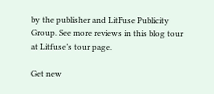by the publisher and LitFuse Publicity Group. See more reviews in this blog tour at Litfuse’s tour page.

Get new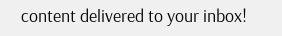content delivered to your inbox!